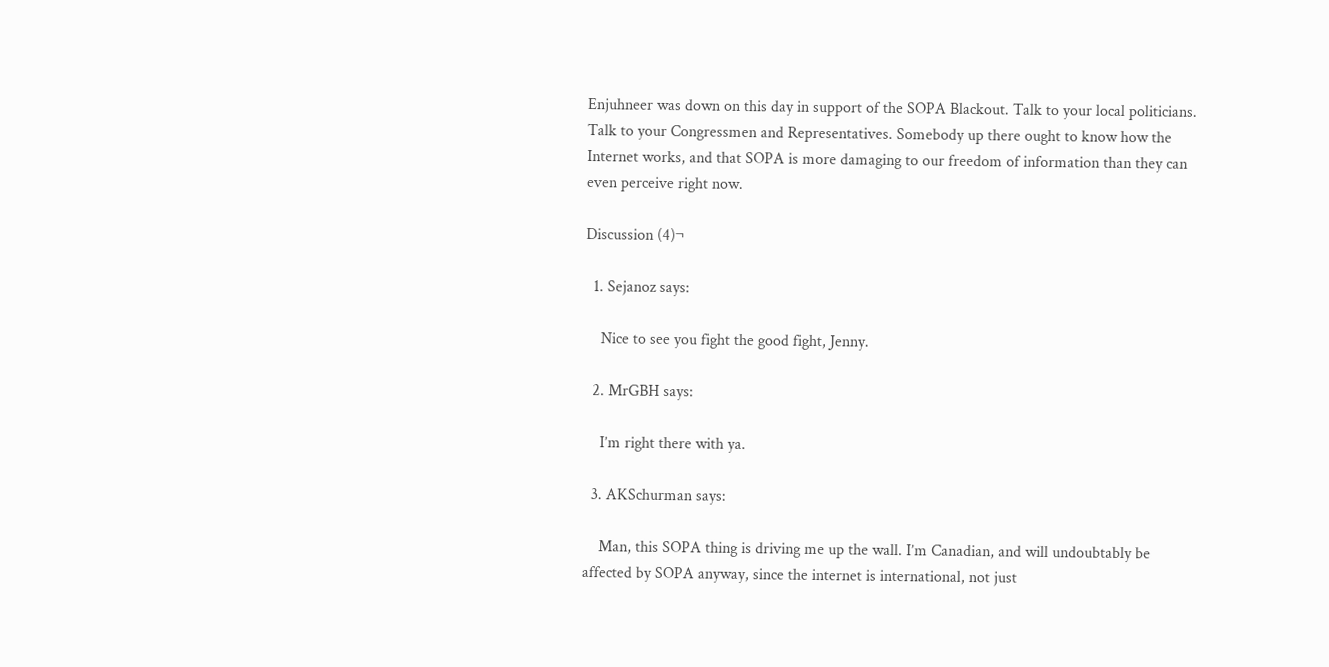Enjuhneer was down on this day in support of the SOPA Blackout. Talk to your local politicians. Talk to your Congressmen and Representatives. Somebody up there ought to know how the Internet works, and that SOPA is more damaging to our freedom of information than they can even perceive right now.

Discussion (4)¬

  1. Sejanoz says:

    Nice to see you fight the good fight, Jenny.

  2. MrGBH says:

    I’m right there with ya.

  3. AKSchurman says:

    Man, this SOPA thing is driving me up the wall. I’m Canadian, and will undoubtably be affected by SOPA anyway, since the internet is international, not just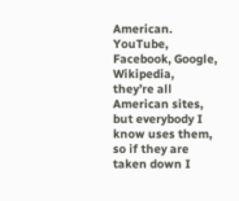American. YouTube, Facebook, Google, Wikipedia, they’re all American sites, but everybody I know uses them, so if they are taken down I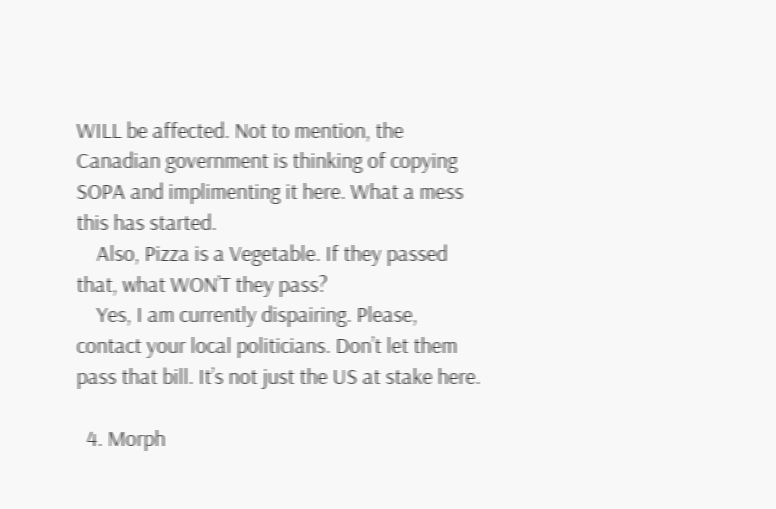WILL be affected. Not to mention, the Canadian government is thinking of copying SOPA and implimenting it here. What a mess this has started.
    Also, Pizza is a Vegetable. If they passed that, what WON’T they pass?
    Yes, I am currently dispairing. Please, contact your local politicians. Don’t let them pass that bill. It’s not just the US at stake here.

  4. Morph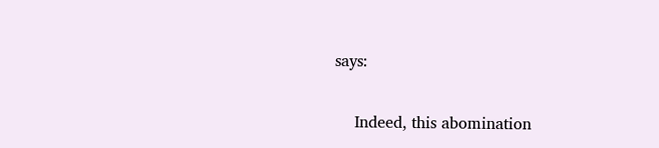says:

    Indeed, this abomination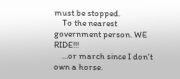must be stopped.
    To the nearest government person. WE RIDE!!!
    …or march since I don’t own a horse.